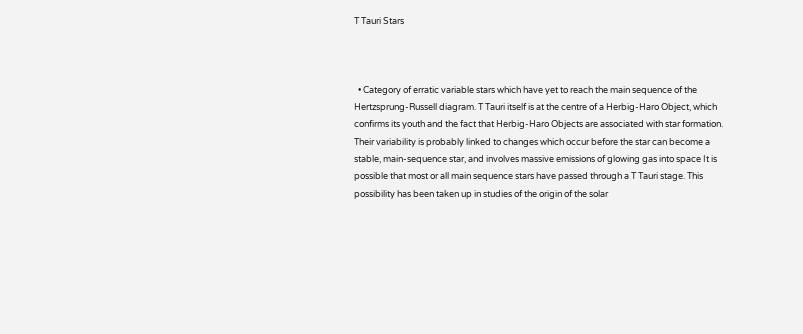T Tauri Stars



  • Category of erratic variable stars which have yet to reach the main sequence of the Hertzsprung-Russell diagram. T Tauri itself is at the centre of a Herbig-Haro Object, which confirms its youth and the fact that Herbig-Haro Objects are associated with star formation. Their variability is probably linked to changes which occur before the star can become a stable, main-sequence star, and involves massive emissions of glowing gas into space It is possible that most or all main sequence stars have passed through a T Tauri stage. This possibility has been taken up in studies of the origin of the solar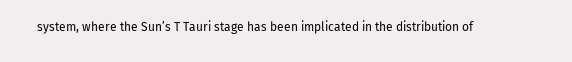system, where the Sun’s T Tauri stage has been implicated in the distribution of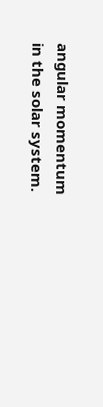angular momentum in the solar system.